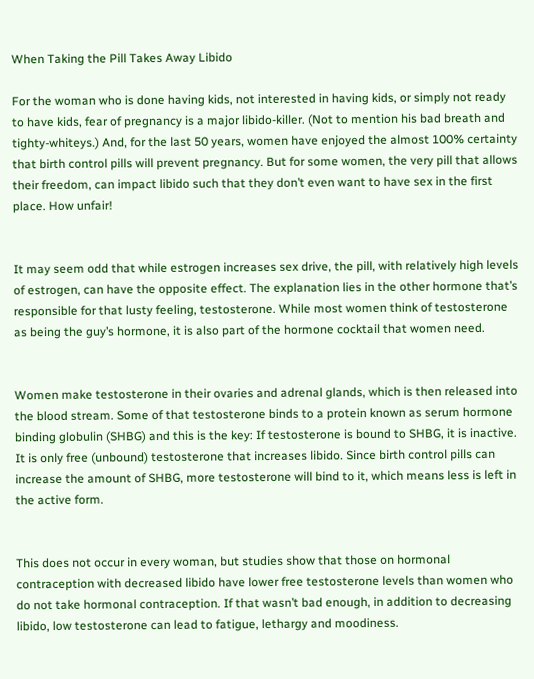When Taking the Pill Takes Away Libido

For the woman who is done having kids, not interested in having kids, or simply not ready to have kids, fear of pregnancy is a major libido-killer. (Not to mention his bad breath and tighty-whiteys.) And, for the last 50 years, women have enjoyed the almost 100% certainty that birth control pills will prevent pregnancy. But for some women, the very pill that allows their freedom, can impact libido such that they don’t even want to have sex in the first place. How unfair!


It may seem odd that while estrogen increases sex drive, the pill, with relatively high levels of estrogen, can have the opposite effect. The explanation lies in the other hormone that’s responsible for that lusty feeling, testosterone. While most women think of testosterone as being the guy’s hormone, it is also part of the hormone cocktail that women need.


Women make testosterone in their ovaries and adrenal glands, which is then released into the blood stream. Some of that testosterone binds to a protein known as serum hormone binding globulin (SHBG) and this is the key: If testosterone is bound to SHBG, it is inactive. It is only free (unbound) testosterone that increases libido. Since birth control pills can increase the amount of SHBG, more testosterone will bind to it, which means less is left in the active form.


This does not occur in every woman, but studies show that those on hormonal contraception with decreased libido have lower free testosterone levels than women who do not take hormonal contraception. If that wasn’t bad enough, in addition to decreasing libido, low testosterone can lead to fatigue, lethargy and moodiness.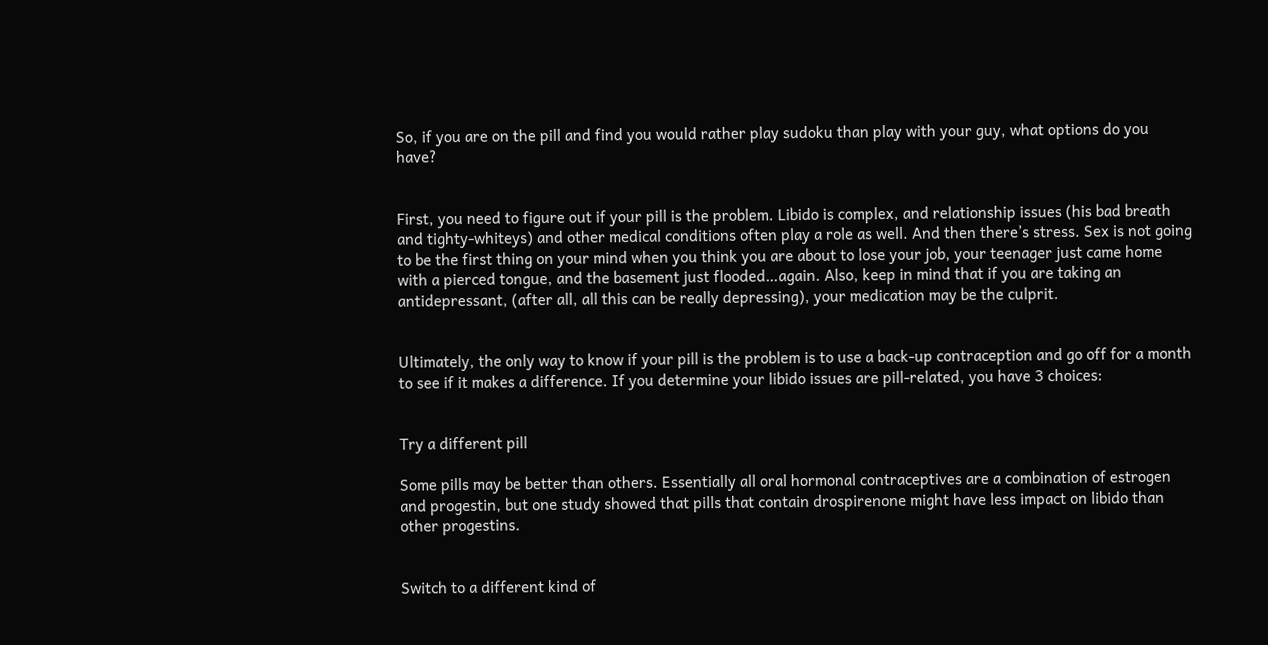So, if you are on the pill and find you would rather play sudoku than play with your guy, what options do you have?


First, you need to figure out if your pill is the problem. Libido is complex, and relationship issues (his bad breath and tighty-whiteys) and other medical conditions often play a role as well. And then there’s stress. Sex is not going to be the first thing on your mind when you think you are about to lose your job, your teenager just came home with a pierced tongue, and the basement just flooded…again. Also, keep in mind that if you are taking an antidepressant, (after all, all this can be really depressing), your medication may be the culprit.


Ultimately, the only way to know if your pill is the problem is to use a back-up contraception and go off for a month to see if it makes a difference. If you determine your libido issues are pill-related, you have 3 choices:


Try a different pill

Some pills may be better than others. Essentially all oral hormonal contraceptives are a combination of estrogen and progestin, but one study showed that pills that contain drospirenone might have less impact on libido than other progestins.


Switch to a different kind of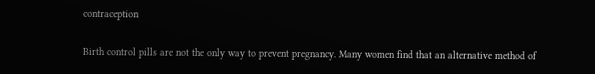contraception

Birth control pills are not the only way to prevent pregnancy. Many women find that an alternative method of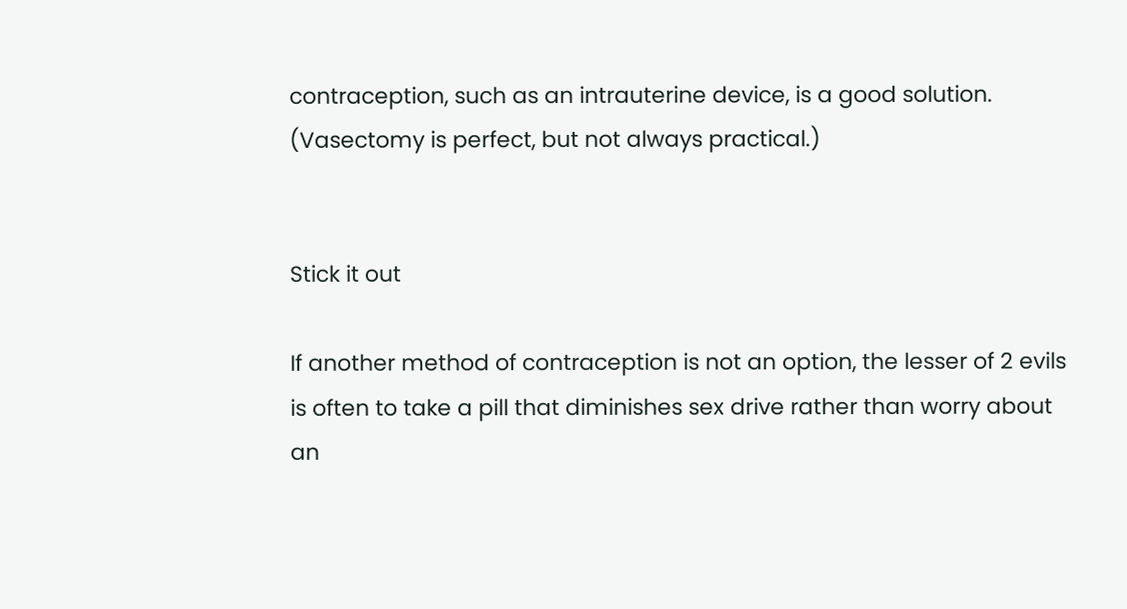contraception, such as an intrauterine device, is a good solution. (Vasectomy is perfect, but not always practical.)


Stick it out

If another method of contraception is not an option, the lesser of 2 evils is often to take a pill that diminishes sex drive rather than worry about an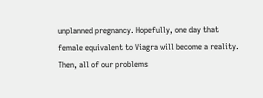unplanned pregnancy. Hopefully, one day that female equivalent to Viagra will become a reality. Then, all of our problems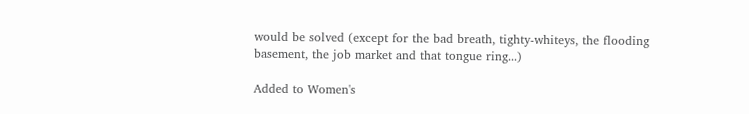would be solved (except for the bad breath, tighty-whiteys, the flooding basement, the job market and that tongue ring...)

Added to Women's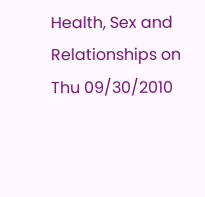Health, Sex and Relationships on Thu 09/30/2010